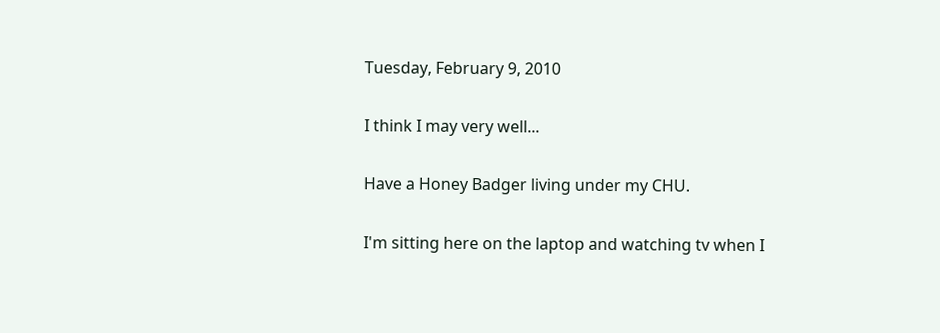Tuesday, February 9, 2010

I think I may very well...

Have a Honey Badger living under my CHU.

I'm sitting here on the laptop and watching tv when I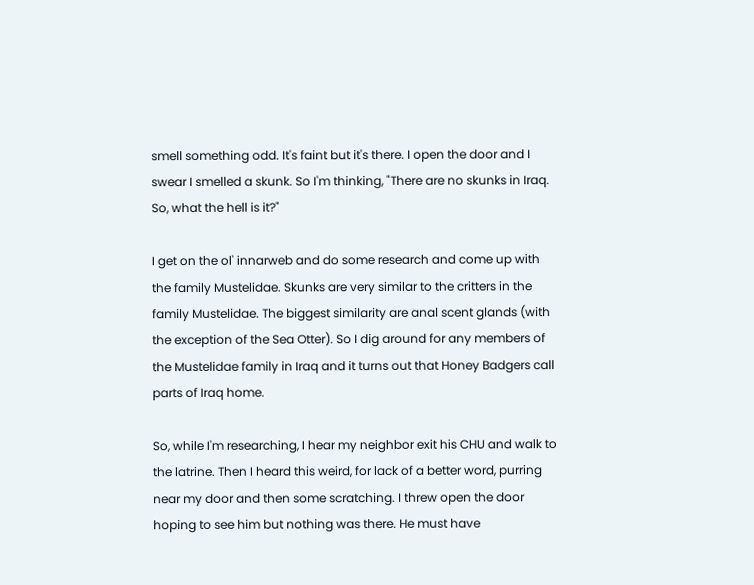smell something odd. It's faint but it's there. I open the door and I swear I smelled a skunk. So I'm thinking, "There are no skunks in Iraq. So, what the hell is it?"

I get on the ol' innarweb and do some research and come up with the family Mustelidae. Skunks are very similar to the critters in the family Mustelidae. The biggest similarity are anal scent glands (with the exception of the Sea Otter). So I dig around for any members of the Mustelidae family in Iraq and it turns out that Honey Badgers call parts of Iraq home.

So, while I'm researching, I hear my neighbor exit his CHU and walk to the latrine. Then I heard this weird, for lack of a better word, purring near my door and then some scratching. I threw open the door hoping to see him but nothing was there. He must have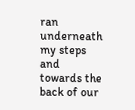ran underneath my steps and towards the back of our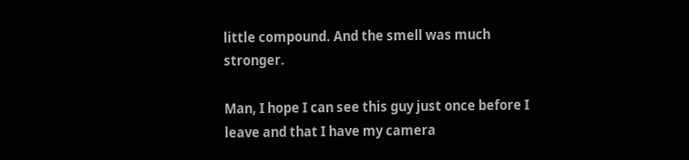little compound. And the smell was much stronger.

Man, I hope I can see this guy just once before I leave and that I have my camera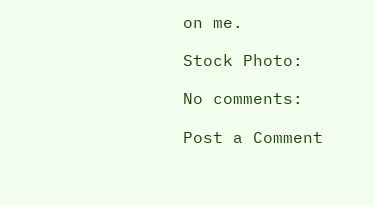on me.

Stock Photo:

No comments:

Post a Comment